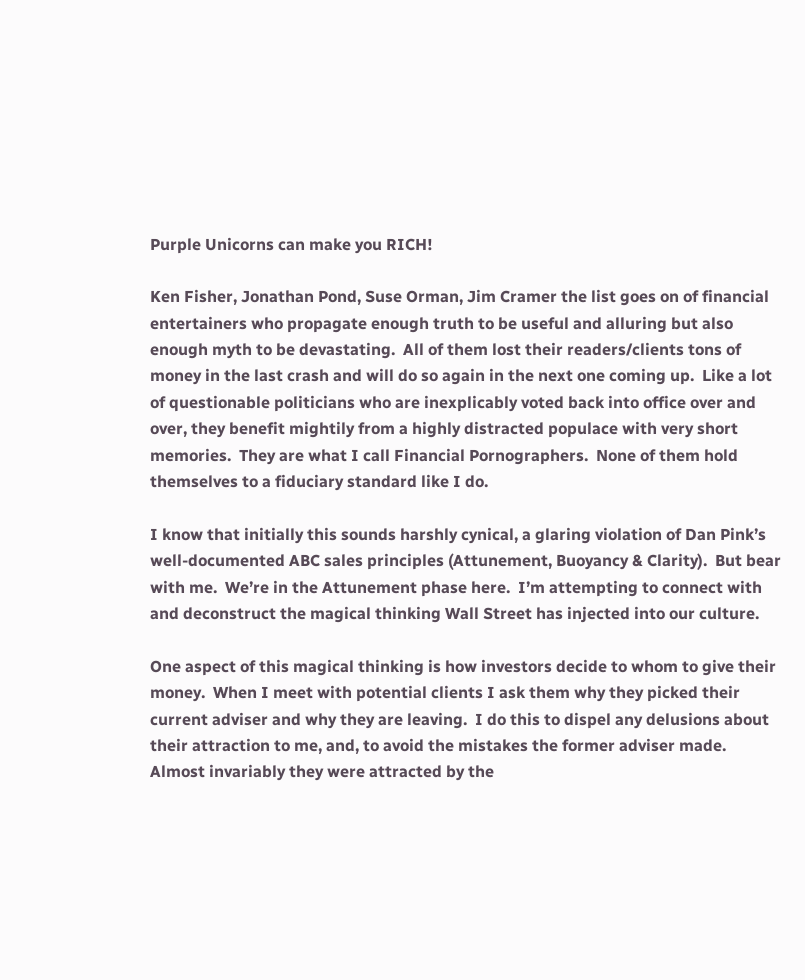Purple Unicorns can make you RICH!

Ken Fisher, Jonathan Pond, Suse Orman, Jim Cramer the list goes on of financial entertainers who propagate enough truth to be useful and alluring but also enough myth to be devastating.  All of them lost their readers/clients tons of money in the last crash and will do so again in the next one coming up.  Like a lot of questionable politicians who are inexplicably voted back into office over and over, they benefit mightily from a highly distracted populace with very short memories.  They are what I call Financial Pornographers.  None of them hold themselves to a fiduciary standard like I do.

I know that initially this sounds harshly cynical, a glaring violation of Dan Pink’s well-documented ABC sales principles (Attunement, Buoyancy & Clarity).  But bear with me.  We’re in the Attunement phase here.  I’m attempting to connect with and deconstruct the magical thinking Wall Street has injected into our culture.

One aspect of this magical thinking is how investors decide to whom to give their money.  When I meet with potential clients I ask them why they picked their current adviser and why they are leaving.  I do this to dispel any delusions about their attraction to me, and, to avoid the mistakes the former adviser made.  Almost invariably they were attracted by the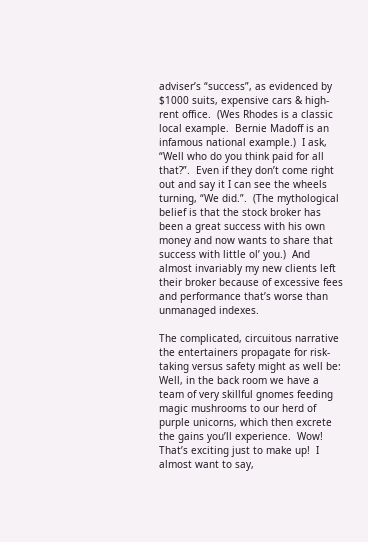adviser’s “success”, as evidenced by $1000 suits, expensive cars & high-rent office.  (Wes Rhodes is a classic local example.  Bernie Madoff is an infamous national example.)  I ask, “Well who do you think paid for all that?”.  Even if they don’t come right out and say it I can see the wheels turning, “We did.”.  (The mythological belief is that the stock broker has been a great success with his own money and now wants to share that success with little ol’ you.)  And almost invariably my new clients left their broker because of excessive fees and performance that’s worse than unmanaged indexes.

The complicated, circuitous narrative the entertainers propagate for risk-taking versus safety might as well be:  Well, in the back room we have a team of very skillful gnomes feeding magic mushrooms to our herd of purple unicorns, which then excrete the gains you’ll experience.  Wow!  That’s exciting just to make up!  I almost want to say,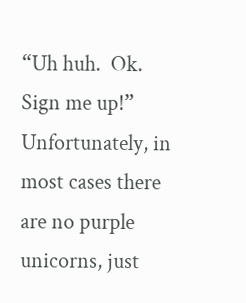“Uh huh.  Ok.  Sign me up!”  Unfortunately, in most cases there are no purple unicorns, just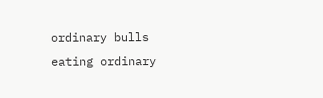ordinary bulls eating ordinary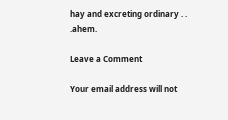hay and excreting ordinary . . .ahem.

Leave a Comment

Your email address will not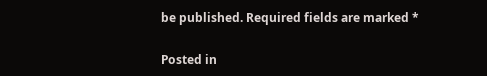be published. Required fields are marked *

Posted in